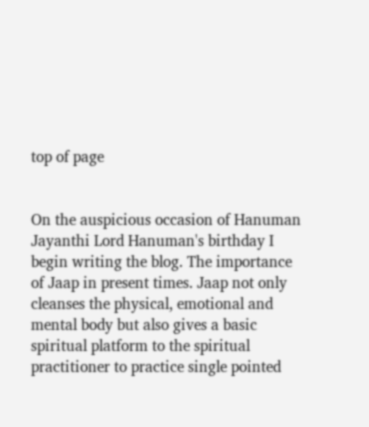top of page


On the auspicious occasion of Hanuman Jayanthi Lord Hanuman's birthday I begin writing the blog. The importance of Jaap in present times. Jaap not only cleanses the physical, emotional and mental body but also gives a basic spiritual platform to the spiritual practitioner to practice single pointed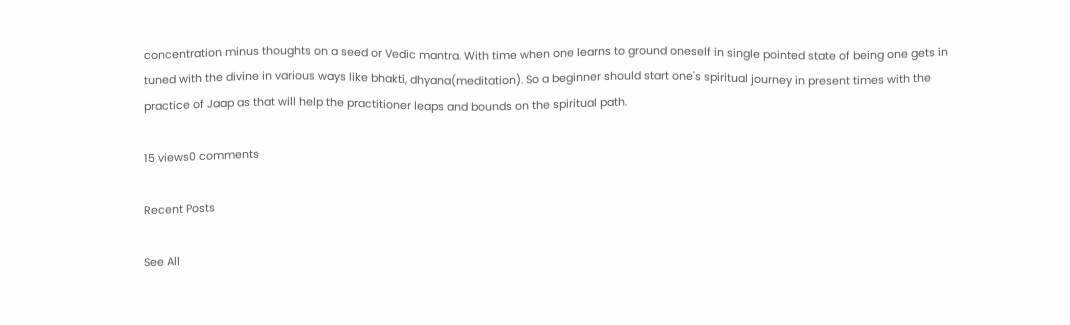concentration minus thoughts on a seed or Vedic mantra. With time when one learns to ground oneself in single pointed state of being one gets in tuned with the divine in various ways like bhakti, dhyana(meditation). So a beginner should start one's spiritual journey in present times with the practice of Jaap as that will help the practitioner leaps and bounds on the spiritual path.

15 views0 comments

Recent Posts

See All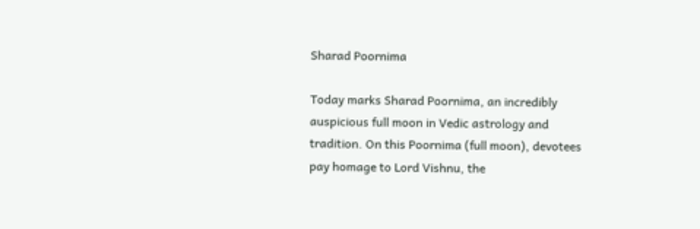Sharad Poornima

Today marks Sharad Poornima, an incredibly auspicious full moon in Vedic astrology and tradition. On this Poornima (full moon), devotees pay homage to Lord Vishnu, the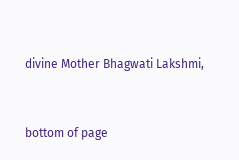divine Mother Bhagwati Lakshmi,


bottom of page